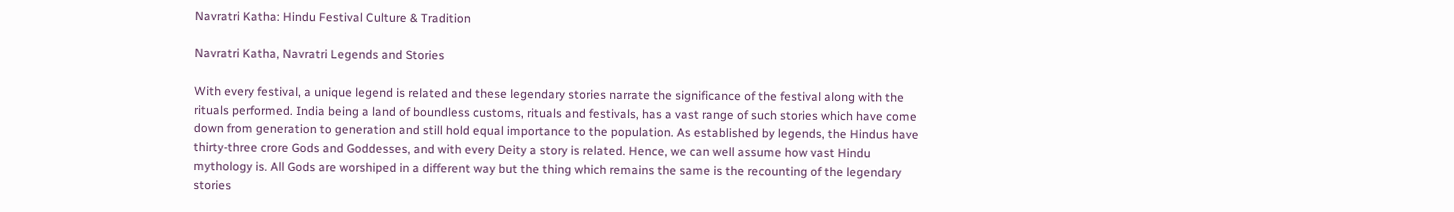Navratri Katha: Hindu Festival Culture & Tradition

Navratri Katha, Navratri Legends and Stories

With every festival, a unique legend is related and these legendary stories narrate the significance of the festival along with the rituals performed. India being a land of boundless customs, rituals and festivals, has a vast range of such stories which have come down from generation to generation and still hold equal importance to the population. As established by legends, the Hindus have thirty-three crore Gods and Goddesses, and with every Deity a story is related. Hence, we can well assume how vast Hindu mythology is. All Gods are worshiped in a different way but the thing which remains the same is the recounting of the legendary stories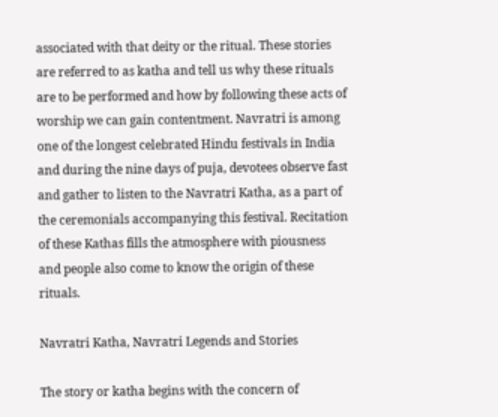associated with that deity or the ritual. These stories are referred to as katha and tell us why these rituals are to be performed and how by following these acts of worship we can gain contentment. Navratri is among one of the longest celebrated Hindu festivals in India and during the nine days of puja, devotees observe fast and gather to listen to the Navratri Katha, as a part of the ceremonials accompanying this festival. Recitation of these Kathas fills the atmosphere with piousness and people also come to know the origin of these rituals.

Navratri Katha, Navratri Legends and Stories

The story or katha begins with the concern of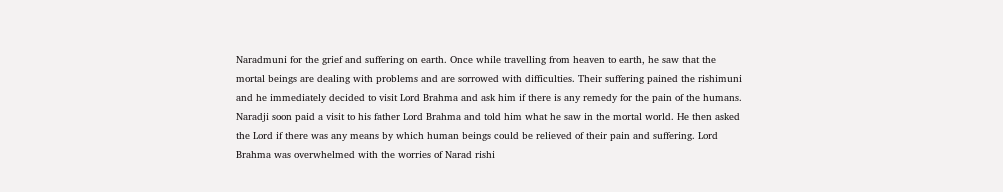Naradmuni for the grief and suffering on earth. Once while travelling from heaven to earth, he saw that the mortal beings are dealing with problems and are sorrowed with difficulties. Their suffering pained the rishimuni and he immediately decided to visit Lord Brahma and ask him if there is any remedy for the pain of the humans. Naradji soon paid a visit to his father Lord Brahma and told him what he saw in the mortal world. He then asked the Lord if there was any means by which human beings could be relieved of their pain and suffering. Lord Brahma was overwhelmed with the worries of Narad rishi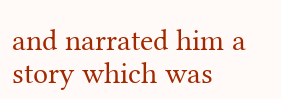and narrated him a story which was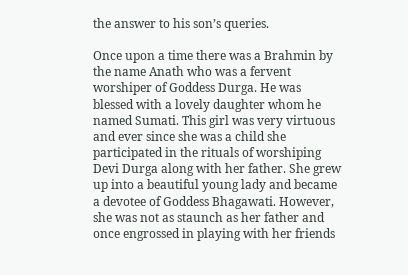the answer to his son’s queries.

Once upon a time there was a Brahmin by the name Anath who was a fervent worshiper of Goddess Durga. He was blessed with a lovely daughter whom he named Sumati. This girl was very virtuous and ever since she was a child she participated in the rituals of worshiping Devi Durga along with her father. She grew up into a beautiful young lady and became a devotee of Goddess Bhagawati. However, she was not as staunch as her father and once engrossed in playing with her friends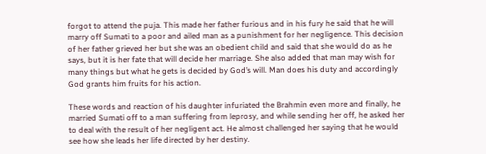forgot to attend the puja. This made her father furious and in his fury he said that he will marry off Sumati to a poor and ailed man as a punishment for her negligence. This decision of her father grieved her but she was an obedient child and said that she would do as he says, but it is her fate that will decide her marriage. She also added that man may wish for many things but what he gets is decided by God’s will. Man does his duty and accordingly God grants him fruits for his action.

These words and reaction of his daughter infuriated the Brahmin even more and finally, he married Sumati off to a man suffering from leprosy, and while sending her off, he asked her to deal with the result of her negligent act. He almost challenged her saying that he would see how she leads her life directed by her destiny.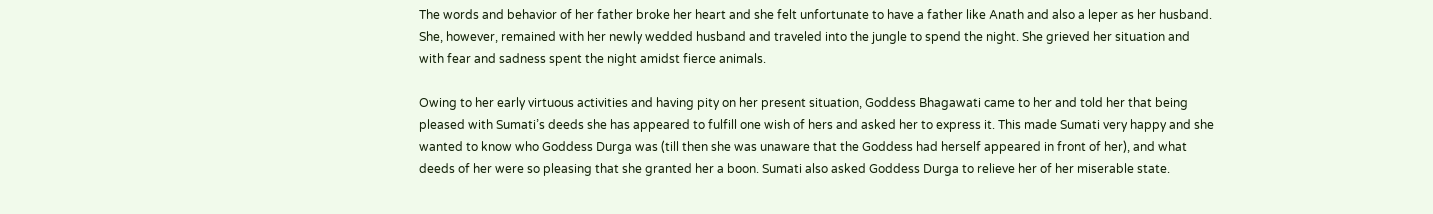The words and behavior of her father broke her heart and she felt unfortunate to have a father like Anath and also a leper as her husband. She, however, remained with her newly wedded husband and traveled into the jungle to spend the night. She grieved her situation and with fear and sadness spent the night amidst fierce animals.

Owing to her early virtuous activities and having pity on her present situation, Goddess Bhagawati came to her and told her that being pleased with Sumati’s deeds she has appeared to fulfill one wish of hers and asked her to express it. This made Sumati very happy and she wanted to know who Goddess Durga was (till then she was unaware that the Goddess had herself appeared in front of her), and what deeds of her were so pleasing that she granted her a boon. Sumati also asked Goddess Durga to relieve her of her miserable state.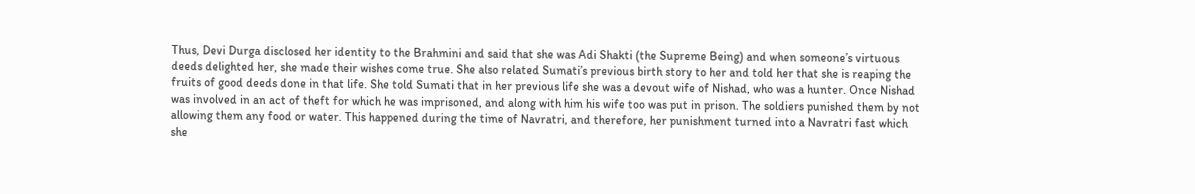Thus, Devi Durga disclosed her identity to the Brahmini and said that she was Adi Shakti (the Supreme Being) and when someone’s virtuous deeds delighted her, she made their wishes come true. She also related Sumati’s previous birth story to her and told her that she is reaping the fruits of good deeds done in that life. She told Sumati that in her previous life she was a devout wife of Nishad, who was a hunter. Once Nishad was involved in an act of theft for which he was imprisoned, and along with him his wife too was put in prison. The soldiers punished them by not allowing them any food or water. This happened during the time of Navratri, and therefore, her punishment turned into a Navratri fast which she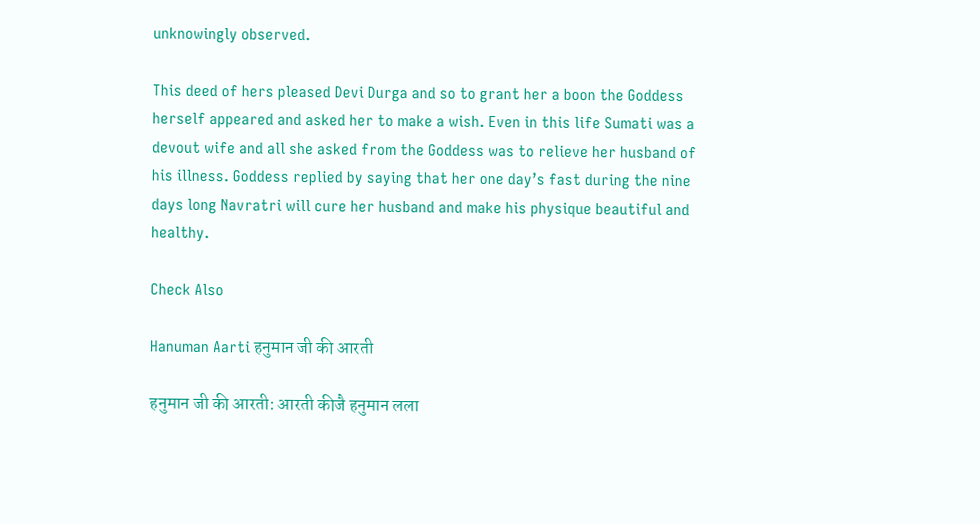unknowingly observed.

This deed of hers pleased Devi Durga and so to grant her a boon the Goddess herself appeared and asked her to make a wish. Even in this life Sumati was a devout wife and all she asked from the Goddess was to relieve her husband of his illness. Goddess replied by saying that her one day’s fast during the nine days long Navratri will cure her husband and make his physique beautiful and healthy.

Check Also

Hanuman Aarti हनुमान जी की आरती

हनुमान जी की आरती: आरती कीजै हनुमान लला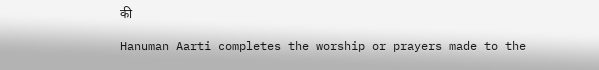की

Hanuman Aarti completes the worship or prayers made to the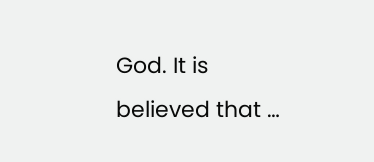God. It is believed that …